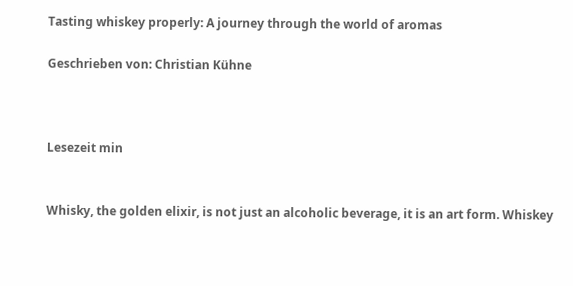Tasting whiskey properly: A journey through the world of aromas

Geschrieben von: Christian Kühne



Lesezeit min


Whisky, the golden elixir, is not just an alcoholic beverage, it is an art form. Whiskey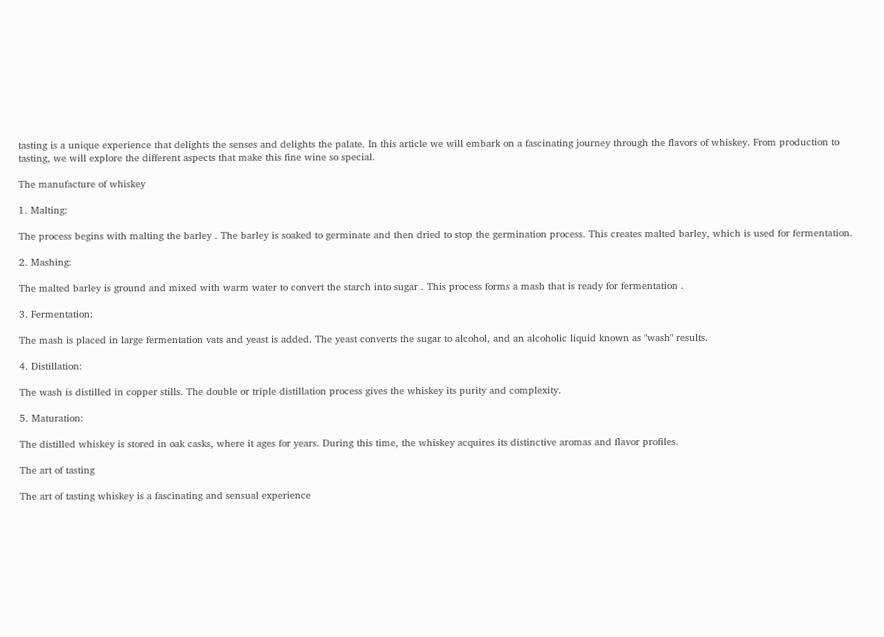tasting is a unique experience that delights the senses and delights the palate. In this article we will embark on a fascinating journey through the flavors of whiskey. From production to tasting, we will explore the different aspects that make this fine wine so special.

The manufacture of whiskey

1. Malting:

The process begins with malting the barley . The barley is soaked to germinate and then dried to stop the germination process. This creates malted barley, which is used for fermentation.

2. Mashing:

The malted barley is ground and mixed with warm water to convert the starch into sugar . This process forms a mash that is ready for fermentation .

3. Fermentation:

The mash is placed in large fermentation vats and yeast is added. The yeast converts the sugar to alcohol, and an alcoholic liquid known as "wash" results.

4. Distillation:

The wash is distilled in copper stills. The double or triple distillation process gives the whiskey its purity and complexity.

5. Maturation:

The distilled whiskey is stored in oak casks, where it ages for years. During this time, the whiskey acquires its distinctive aromas and flavor profiles.

The art of tasting

The art of tasting whiskey is a fascinating and sensual experience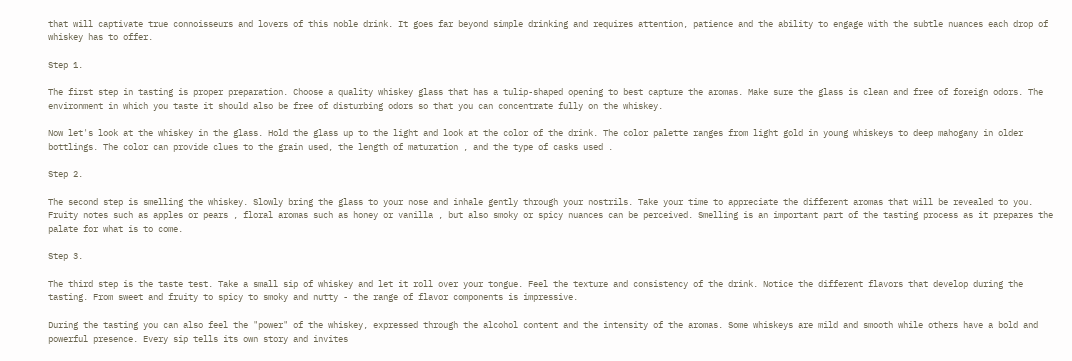that will captivate true connoisseurs and lovers of this noble drink. It goes far beyond simple drinking and requires attention, patience and the ability to engage with the subtle nuances each drop of whiskey has to offer.

Step 1.

The first step in tasting is proper preparation. Choose a quality whiskey glass that has a tulip-shaped opening to best capture the aromas. Make sure the glass is clean and free of foreign odors. The environment in which you taste it should also be free of disturbing odors so that you can concentrate fully on the whiskey.

Now let's look at the whiskey in the glass. Hold the glass up to the light and look at the color of the drink. The color palette ranges from light gold in young whiskeys to deep mahogany in older bottlings. The color can provide clues to the grain used, the length of maturation , and the type of casks used .

Step 2.

The second step is smelling the whiskey. Slowly bring the glass to your nose and inhale gently through your nostrils. Take your time to appreciate the different aromas that will be revealed to you. Fruity notes such as apples or pears , floral aromas such as honey or vanilla , but also smoky or spicy nuances can be perceived. Smelling is an important part of the tasting process as it prepares the palate for what is to come.

Step 3.

The third step is the taste test. Take a small sip of whiskey and let it roll over your tongue. Feel the texture and consistency of the drink. Notice the different flavors that develop during the tasting. From sweet and fruity to spicy to smoky and nutty - the range of flavor components is impressive.

During the tasting you can also feel the "power" of the whiskey, expressed through the alcohol content and the intensity of the aromas. Some whiskeys are mild and smooth while others have a bold and powerful presence. Every sip tells its own story and invites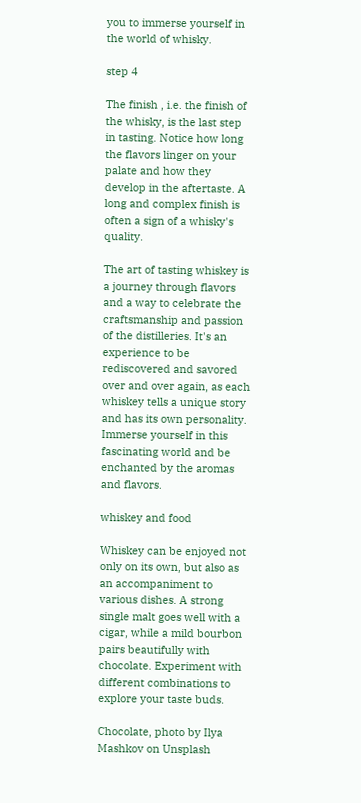you to immerse yourself in the world of whisky.

step 4

The finish , i.e. the finish of the whisky, is the last step in tasting. Notice how long the flavors linger on your palate and how they develop in the aftertaste. A long and complex finish is often a sign of a whisky's quality.

The art of tasting whiskey is a journey through flavors and a way to celebrate the craftsmanship and passion of the distilleries. It's an experience to be rediscovered and savored over and over again, as each whiskey tells a unique story and has its own personality. Immerse yourself in this fascinating world and be enchanted by the aromas and flavors.

whiskey and food

Whiskey can be enjoyed not only on its own, but also as an accompaniment to various dishes. A strong single malt goes well with a cigar, while a mild bourbon pairs beautifully with chocolate. Experiment with different combinations to explore your taste buds.

Chocolate, photo by Ilya Mashkov on Unsplash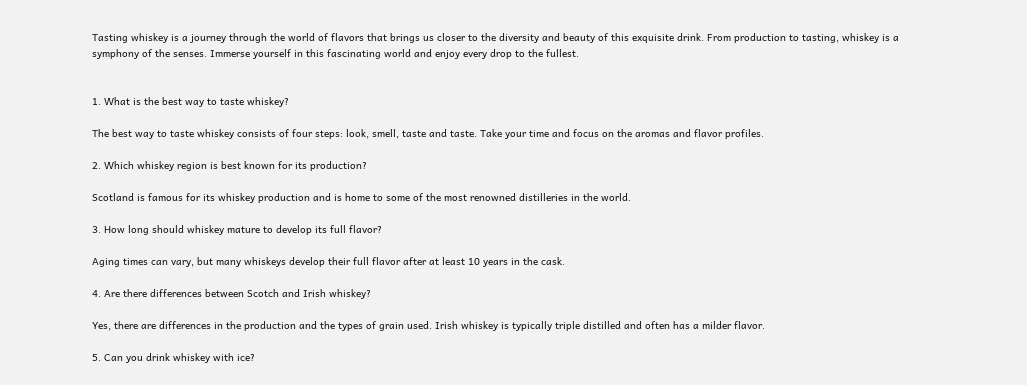Tasting whiskey is a journey through the world of flavors that brings us closer to the diversity and beauty of this exquisite drink. From production to tasting, whiskey is a symphony of the senses. Immerse yourself in this fascinating world and enjoy every drop to the fullest.


1. What is the best way to taste whiskey?

The best way to taste whiskey consists of four steps: look, smell, taste and taste. Take your time and focus on the aromas and flavor profiles.

2. Which whiskey region is best known for its production?

Scotland is famous for its whiskey production and is home to some of the most renowned distilleries in the world.

3. How long should whiskey mature to develop its full flavor?

Aging times can vary, but many whiskeys develop their full flavor after at least 10 years in the cask.

4. Are there differences between Scotch and Irish whiskey?

Yes, there are differences in the production and the types of grain used. Irish whiskey is typically triple distilled and often has a milder flavor.

5. Can you drink whiskey with ice?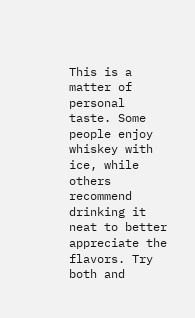This is a matter of personal taste. Some people enjoy whiskey with ice, while others recommend drinking it neat to better appreciate the flavors. Try both and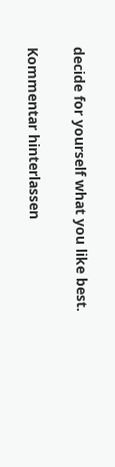decide for yourself what you like best.

Kommentar hinterlassen